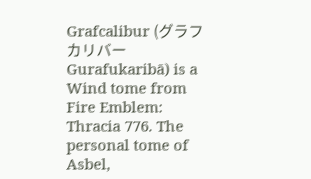Grafcalibur (グラフカリバー Gurafukaribā) is a Wind tome from Fire Emblem: Thracia 776. The personal tome of Asbel,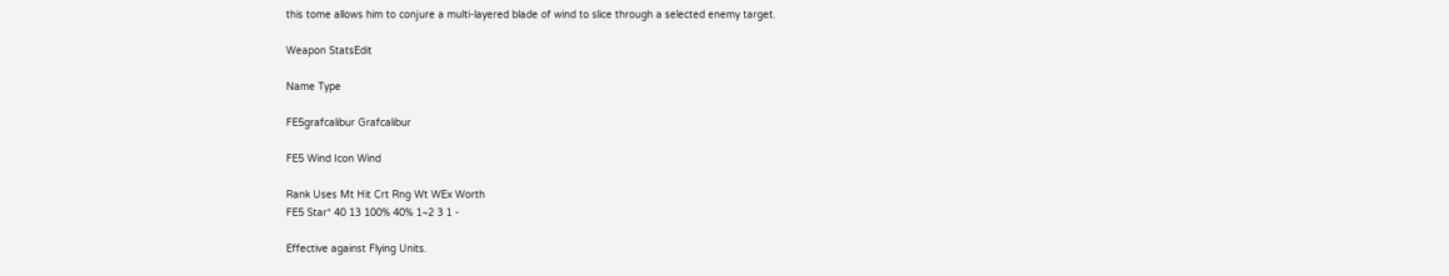this tome allows him to conjure a multi-layered blade of wind to slice through a selected enemy target.

Weapon StatsEdit

Name Type

FE5grafcalibur Grafcalibur

FE5 Wind Icon Wind

Rank Uses Mt Hit Crt Rng Wt WEx Worth
FE5 Star* 40 13 100% 40% 1~2 3 1 -

Effective against Flying Units.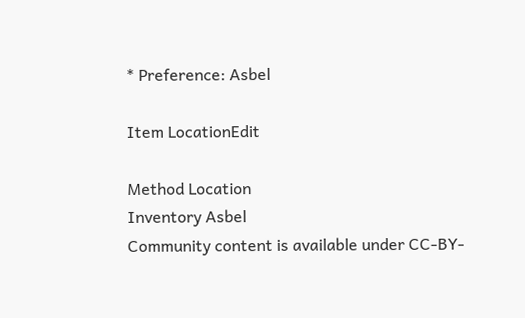* Preference: Asbel

Item LocationEdit

Method Location
Inventory Asbel
Community content is available under CC-BY-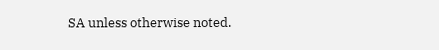SA unless otherwise noted.